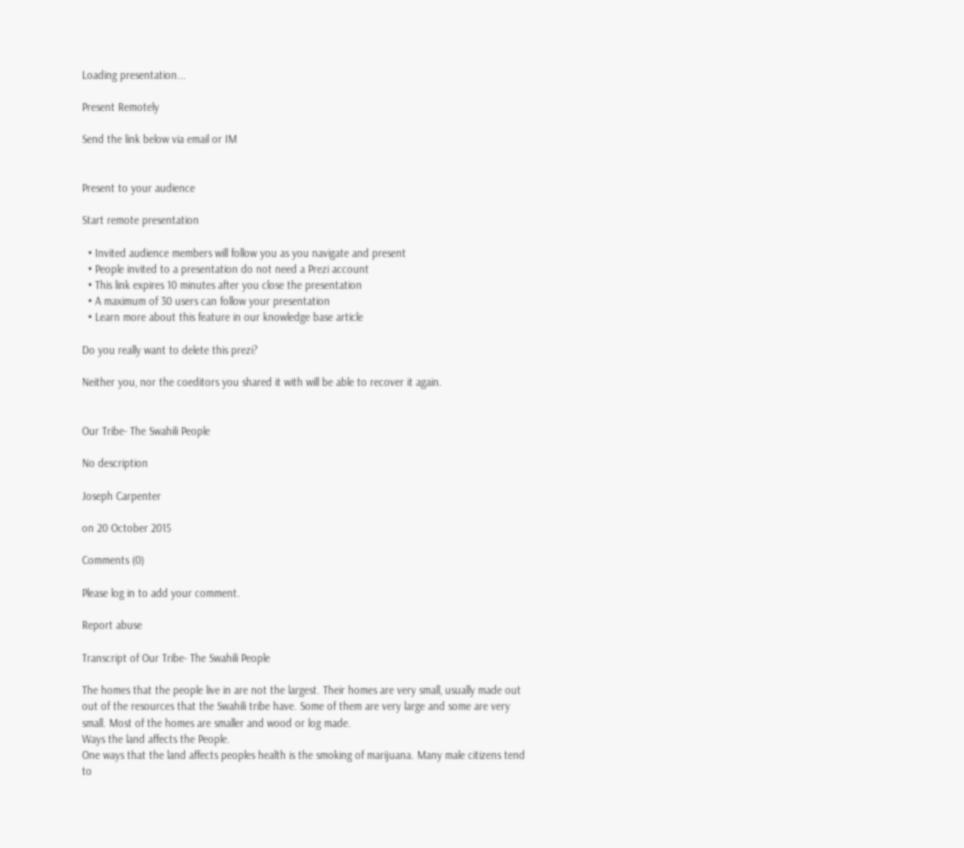Loading presentation...

Present Remotely

Send the link below via email or IM


Present to your audience

Start remote presentation

  • Invited audience members will follow you as you navigate and present
  • People invited to a presentation do not need a Prezi account
  • This link expires 10 minutes after you close the presentation
  • A maximum of 30 users can follow your presentation
  • Learn more about this feature in our knowledge base article

Do you really want to delete this prezi?

Neither you, nor the coeditors you shared it with will be able to recover it again.


Our Tribe- The Swahili People

No description

Joseph Carpenter

on 20 October 2015

Comments (0)

Please log in to add your comment.

Report abuse

Transcript of Our Tribe- The Swahili People

The homes that the people live in are not the largest. Their homes are very small, usually made out out of the resources that the Swahili tribe have. Some of them are very large and some are very small. Most of the homes are smaller and wood or log made.
Ways the land affects the People.
One ways that the land affects peoples health is the smoking of marijuana. Many male citizens tend to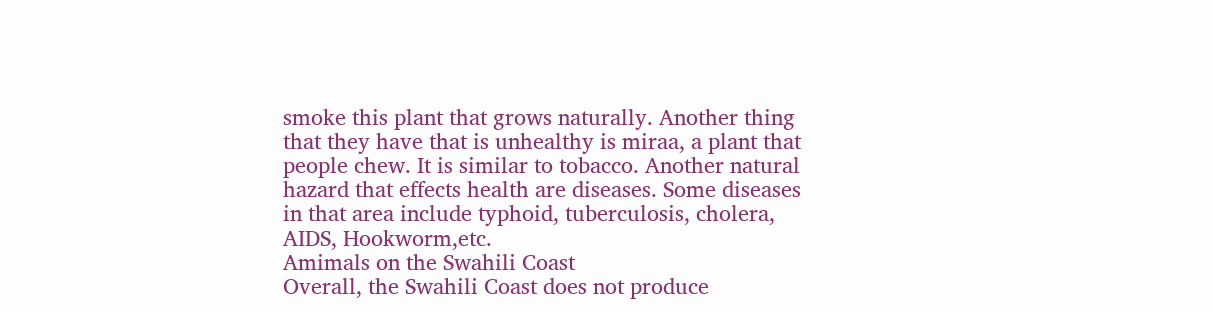smoke this plant that grows naturally. Another thing that they have that is unhealthy is miraa, a plant that people chew. It is similar to tobacco. Another natural hazard that effects health are diseases. Some diseases in that area include typhoid, tuberculosis, cholera, AIDS, Hookworm,etc.
Amimals on the Swahili Coast
Overall, the Swahili Coast does not produce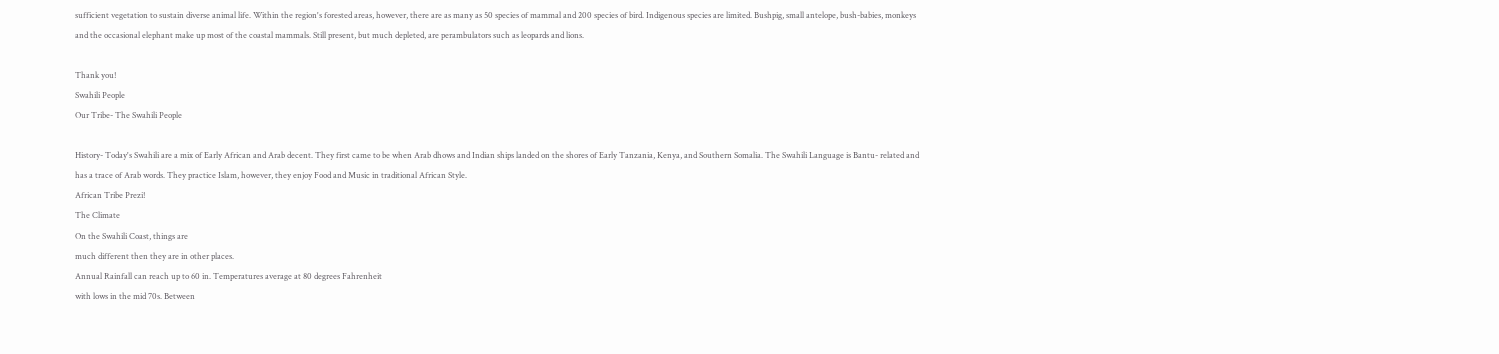sufficient vegetation to sustain diverse animal life. Within the region's forested areas, however, there are as many as 50 species of mammal and 200 species of bird. Indigenous species are limited. Bushpig, small antelope, bush-babies, monkeys and the occasional elephant make up most of the coastal mammals. Still present, but much depleted, are perambulators such as leopards and lions.

Thank you!
Swahili People
Our Tribe- The Swahili People

History- Today's Swahili are a mix of Early African and Arab decent. They first came to be when Arab dhows and Indian ships landed on the shores of Early Tanzania, Kenya, and Southern Somalia. The Swahili Language is Bantu- related and has a trace of Arab words. They practice Islam, however, they enjoy Food and Music in traditional African Style.
African Tribe Prezi!
The Climate
On the Swahili Coast, things are
much different then they are in other places.
Annual Rainfall can reach up to 60 in. Temperatures average at 80 degrees Fahrenheit
with lows in the mid 70s. Between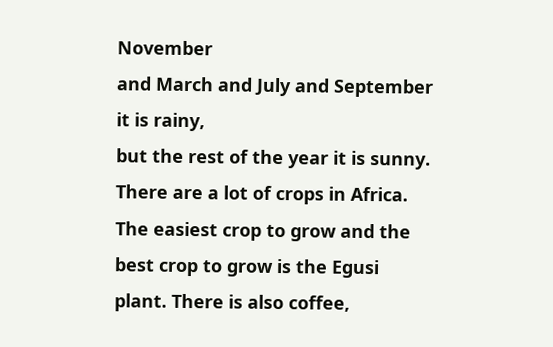November
and March and July and September it is rainy,
but the rest of the year it is sunny.
There are a lot of crops in Africa. The easiest crop to grow and the best crop to grow is the Egusi plant. There is also coffee,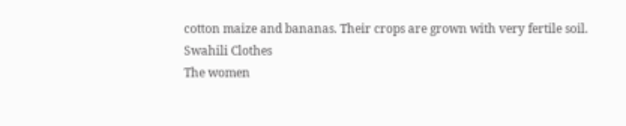cotton maize and bananas. Their crops are grown with very fertile soil.
Swahili Clothes
The women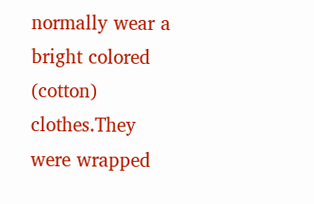normally wear a bright colored (cotton) clothes.They were wrapped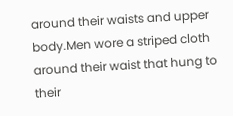around their waists and upper body.Men wore a striped cloth around their waist that hung to their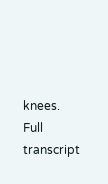knees.
Full transcript